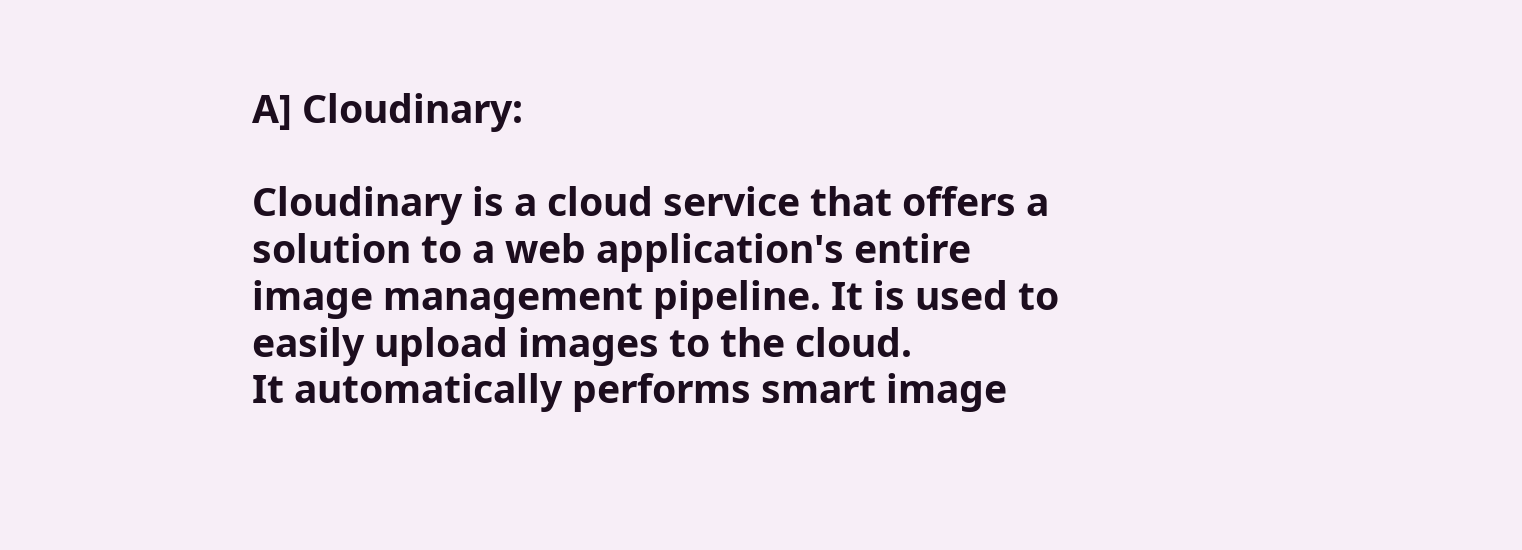A] Cloudinary:

Cloudinary is a cloud service that offers a solution to a web application's entire image management pipeline. It is used to easily upload images to the cloud.
It automatically performs smart image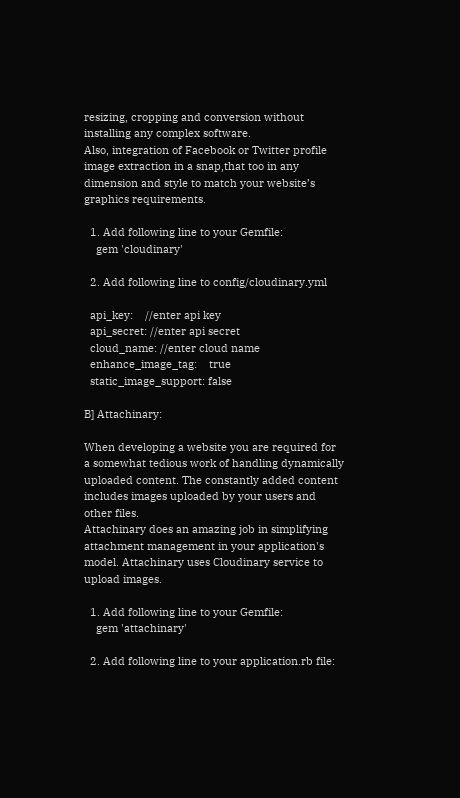resizing, cropping and conversion without installing any complex software.
Also, integration of Facebook or Twitter profile image extraction in a snap,that too in any dimension and style to match your website’s graphics requirements.

  1. Add following line to your Gemfile:
    gem 'cloudinary'

  2. Add following line to config/cloudinary.yml

  api_key:    //enter api key
  api_secret: //enter api secret
  cloud_name: //enter cloud name
  enhance_image_tag:    true
  static_image_support: false

B] Attachinary:

When developing a website you are required for a somewhat tedious work of handling dynamically uploaded content. The constantly added content includes images uploaded by your users and other files.
Attachinary does an amazing job in simplifying attachment management in your application's model. Attachinary uses Cloudinary service to upload images.

  1. Add following line to your Gemfile:
    gem 'attachinary'

  2. Add following line to your application.rb file: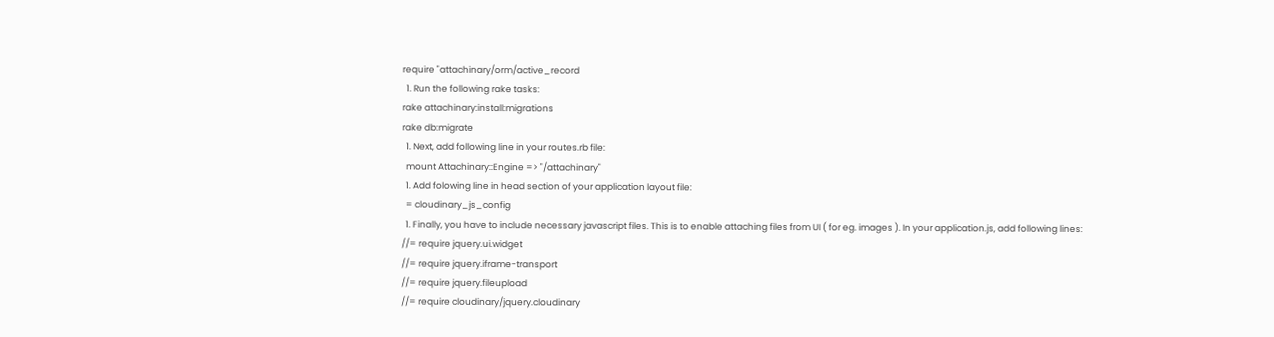require "attachinary/orm/active_record
  1. Run the following rake tasks:
rake attachinary:install:migrations
rake db:migrate
  1. Next, add following line in your routes.rb file:
  mount Attachinary::Engine => "/attachinary"
  1. Add folowing line in head section of your application layout file:
  = cloudinary_js_config
  1. Finally, you have to include necessary javascript files. This is to enable attaching files from UI ( for eg. images ). In your application.js, add following lines:
//= require jquery.ui.widget
//= require jquery.iframe-transport
//= require jquery.fileupload
//= require cloudinary/jquery.cloudinary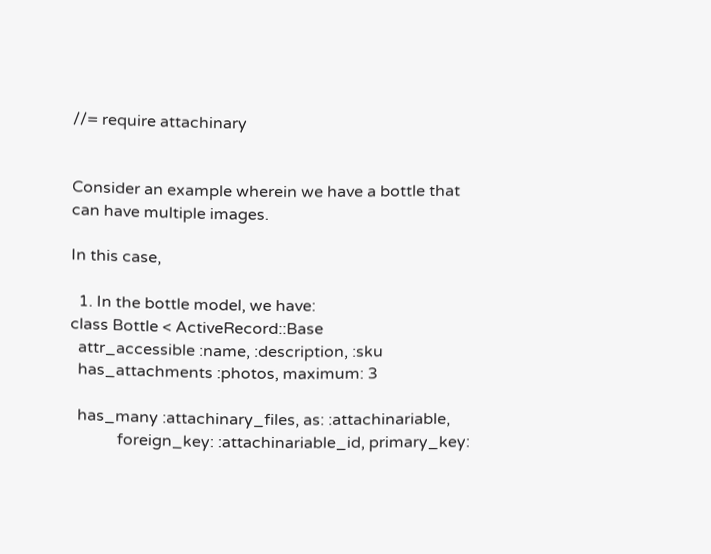//= require attachinary


Consider an example wherein we have a bottle that can have multiple images.

In this case,

  1. In the bottle model, we have:
class Bottle < ActiveRecord::Base
  attr_accessible :name, :description, :sku
  has_attachments :photos, maximum: 3

  has_many :attachinary_files, as: :attachinariable,
            foreign_key: :attachinariable_id, primary_key: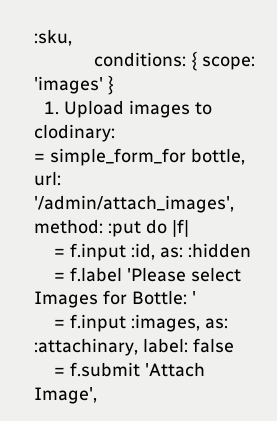:sku,
            conditions: { scope: 'images' }
  1. Upload images to clodinary:
= simple_form_for bottle, url: '/admin/attach_images', method: :put do |f|
    = f.input :id, as: :hidden
    = f.label 'Please select Images for Bottle: '
    = f.input :images, as: :attachinary, label: false
    = f.submit 'Attach Image',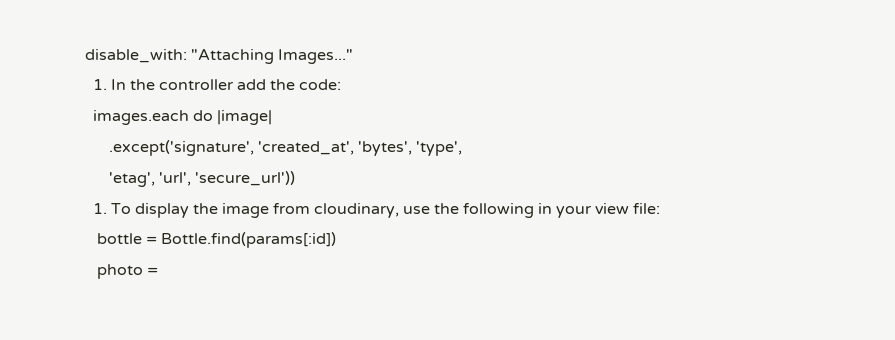disable_with: "Attaching Images..."
  1. In the controller add the code:
  images.each do |image|
      .except('signature', 'created_at', 'bytes', 'type',
      'etag', 'url', 'secure_url'))
  1. To display the image from cloudinary, use the following in your view file:
   bottle = Bottle.find(params[:id])
   photo =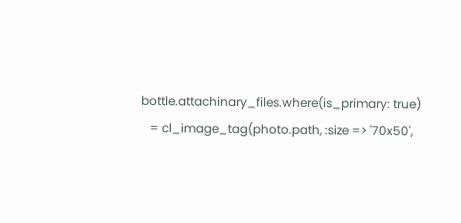bottle.attachinary_files.where(is_primary: true)
   = cl_image_tag(photo.path, :size => '70x50',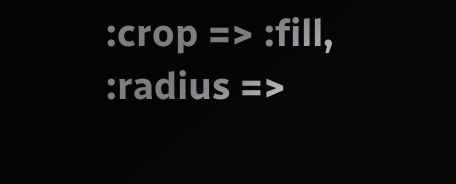:crop => :fill, :radius =>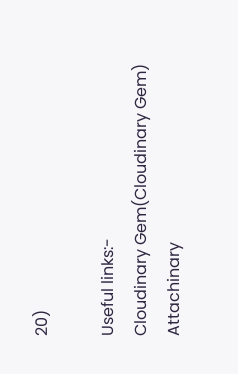20)

Useful links:-
Cloudinary Gem(Cloudinary Gem)
Attachinary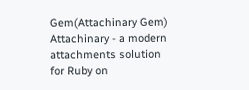Gem(Attachinary Gem)
Attachinary - a modern attachments solution for Ruby on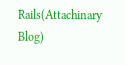Rails(Attachinary Blog)